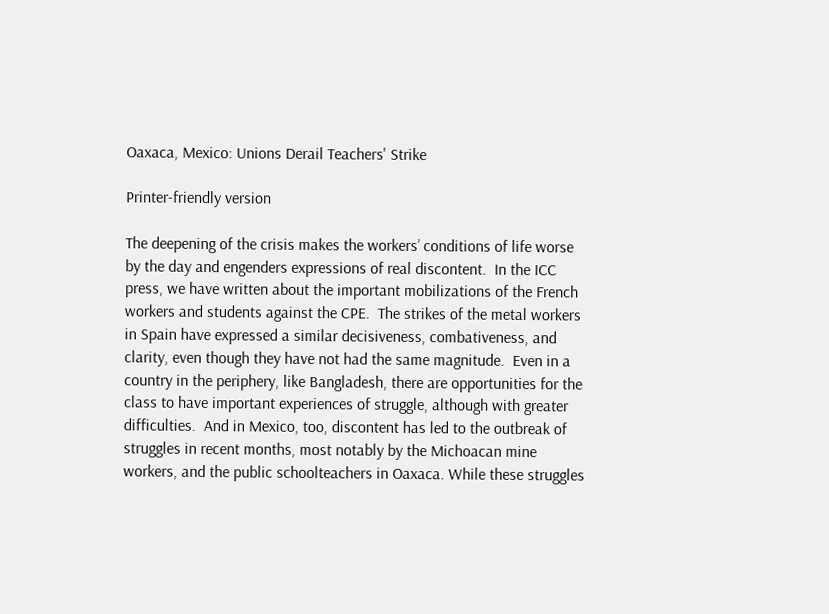Oaxaca, Mexico: Unions Derail Teachers' Strike

Printer-friendly version

The deepening of the crisis makes the workers’ conditions of life worse by the day and engenders expressions of real discontent.  In the ICC press, we have written about the important mobilizations of the French workers and students against the CPE.  The strikes of the metal workers in Spain have expressed a similar decisiveness, combativeness, and clarity, even though they have not had the same magnitude.  Even in a country in the periphery, like Bangladesh, there are opportunities for the class to have important experiences of struggle, although with greater difficulties.  And in Mexico, too, discontent has led to the outbreak of struggles in recent months, most notably by the Michoacan mine workers, and the public schoolteachers in Oaxaca. While these struggles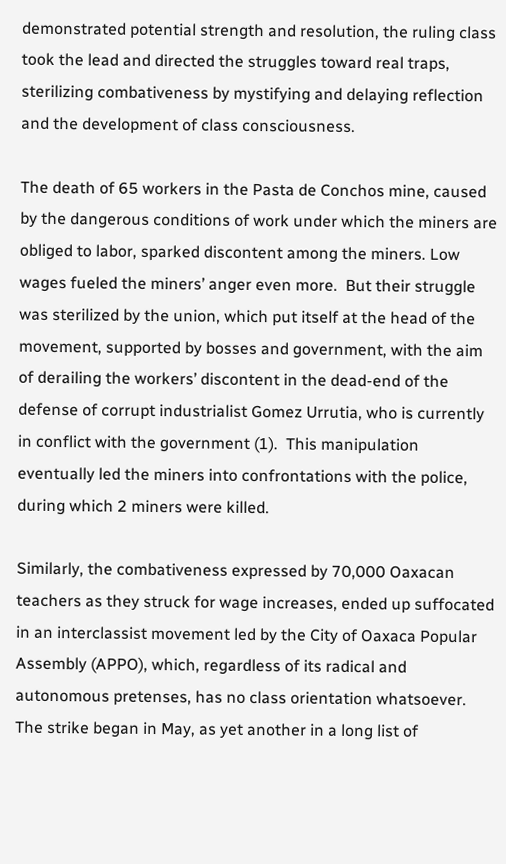demonstrated potential strength and resolution, the ruling class took the lead and directed the struggles toward real traps, sterilizing combativeness by mystifying and delaying reflection and the development of class consciousness.

The death of 65 workers in the Pasta de Conchos mine, caused by the dangerous conditions of work under which the miners are obliged to labor, sparked discontent among the miners. Low wages fueled the miners’ anger even more.  But their struggle was sterilized by the union, which put itself at the head of the movement, supported by bosses and government, with the aim of derailing the workers’ discontent in the dead-end of the defense of corrupt industrialist Gomez Urrutia, who is currently in conflict with the government (1).  This manipulation eventually led the miners into confrontations with the police, during which 2 miners were killed.

Similarly, the combativeness expressed by 70,000 Oaxacan teachers as they struck for wage increases, ended up suffocated in an interclassist movement led by the City of Oaxaca Popular Assembly (APPO), which, regardless of its radical and autonomous pretenses, has no class orientation whatsoever. The strike began in May, as yet another in a long list of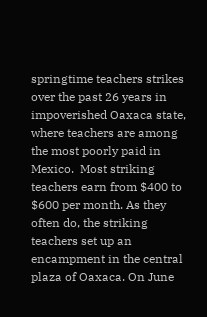springtime teachers strikes over the past 26 years in impoverished Oaxaca state, where teachers are among the most poorly paid in Mexico.  Most striking teachers earn from $400 to $600 per month. As they often do, the striking teachers set up an encampment in the central plaza of Oaxaca. On June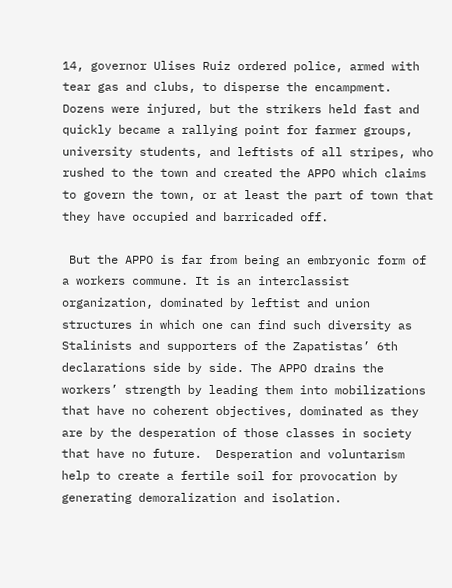14, governor Ulises Ruiz ordered police, armed with tear gas and clubs, to disperse the encampment. Dozens were injured, but the strikers held fast and quickly became a rallying point for farmer groups, university students, and leftists of all stripes, who rushed to the town and created the APPO which claims to govern the town, or at least the part of town that they have occupied and barricaded off.

 But the APPO is far from being an embryonic form of a workers commune. It is an interclassist organization, dominated by leftist and union structures in which one can find such diversity as Stalinists and supporters of the Zapatistas’ 6th declarations side by side. The APPO drains the workers’ strength by leading them into mobilizations that have no coherent objectives, dominated as they are by the desperation of those classes in society that have no future.  Desperation and voluntarism help to create a fertile soil for provocation by generating demoralization and isolation.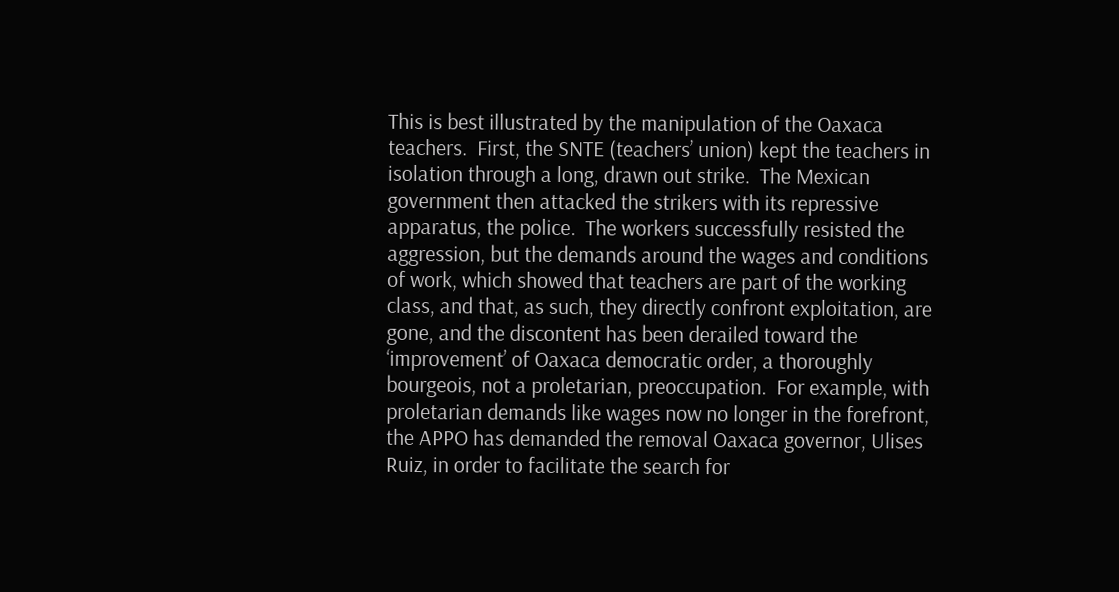This is best illustrated by the manipulation of the Oaxaca teachers.  First, the SNTE (teachers’ union) kept the teachers in isolation through a long, drawn out strike.  The Mexican government then attacked the strikers with its repressive apparatus, the police.  The workers successfully resisted the aggression, but the demands around the wages and conditions of work, which showed that teachers are part of the working class, and that, as such, they directly confront exploitation, are gone, and the discontent has been derailed toward the ‘improvement’ of Oaxaca democratic order, a thoroughly bourgeois, not a proletarian, preoccupation.  For example, with proletarian demands like wages now no longer in the forefront, the APPO has demanded the removal Oaxaca governor, Ulises Ruiz, in order to facilitate the search for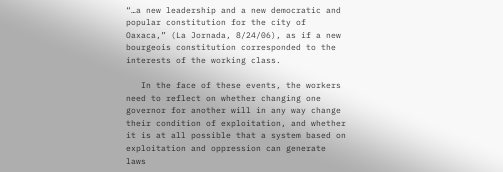“…a new leadership and a new democratic and popular constitution for the city of Oaxaca,” (La Jornada, 8/24/06), as if a new bourgeois constitution corresponded to the interests of the working class.

   In the face of these events, the workers need to reflect on whether changing one governor for another will in any way change their condition of exploitation, and whether it is at all possible that a system based on exploitation and oppression can generate laws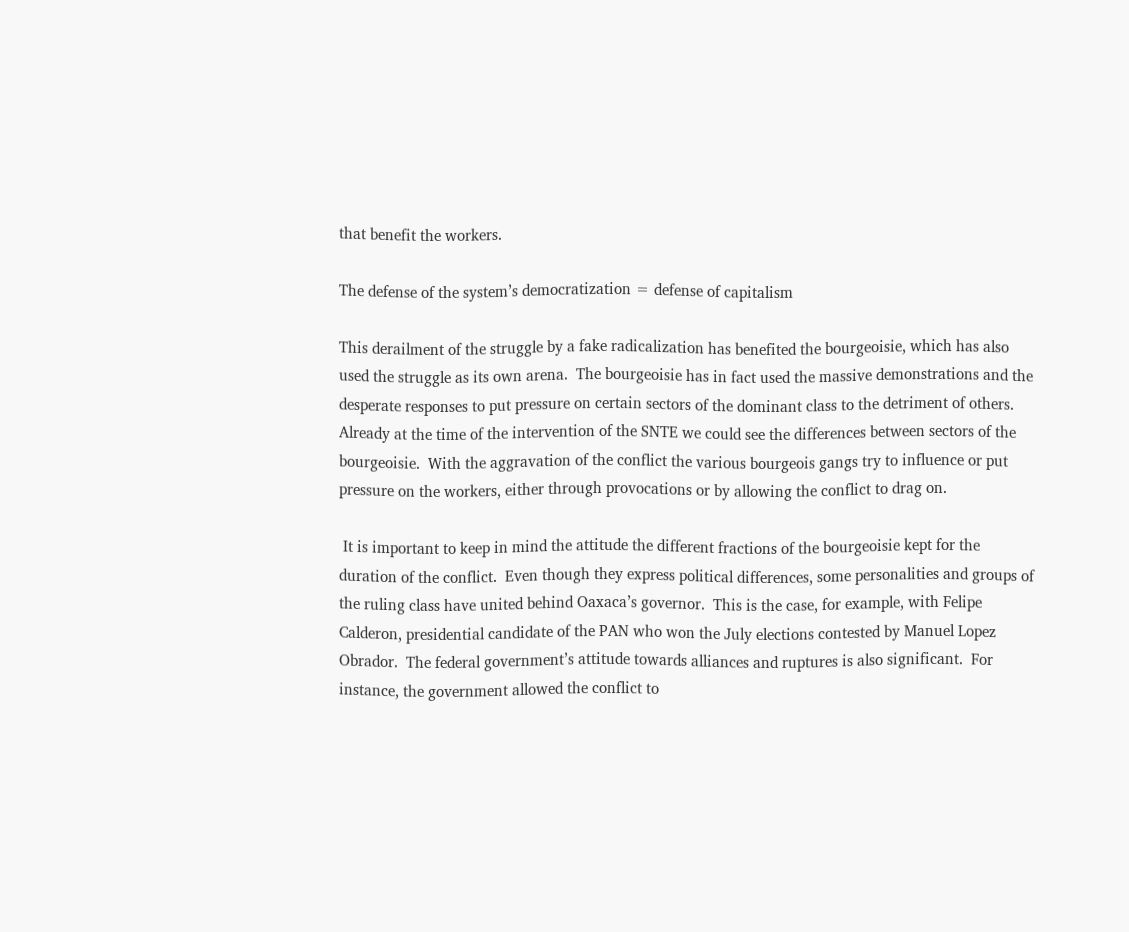that benefit the workers.

The defense of the system’s democratization = defense of capitalism

This derailment of the struggle by a fake radicalization has benefited the bourgeoisie, which has also used the struggle as its own arena.  The bourgeoisie has in fact used the massive demonstrations and the desperate responses to put pressure on certain sectors of the dominant class to the detriment of others.  Already at the time of the intervention of the SNTE we could see the differences between sectors of the bourgeoisie.  With the aggravation of the conflict the various bourgeois gangs try to influence or put pressure on the workers, either through provocations or by allowing the conflict to drag on.

 It is important to keep in mind the attitude the different fractions of the bourgeoisie kept for the duration of the conflict.  Even though they express political differences, some personalities and groups of the ruling class have united behind Oaxaca’s governor.  This is the case, for example, with Felipe Calderon, presidential candidate of the PAN who won the July elections contested by Manuel Lopez Obrador.  The federal government’s attitude towards alliances and ruptures is also significant.  For instance, the government allowed the conflict to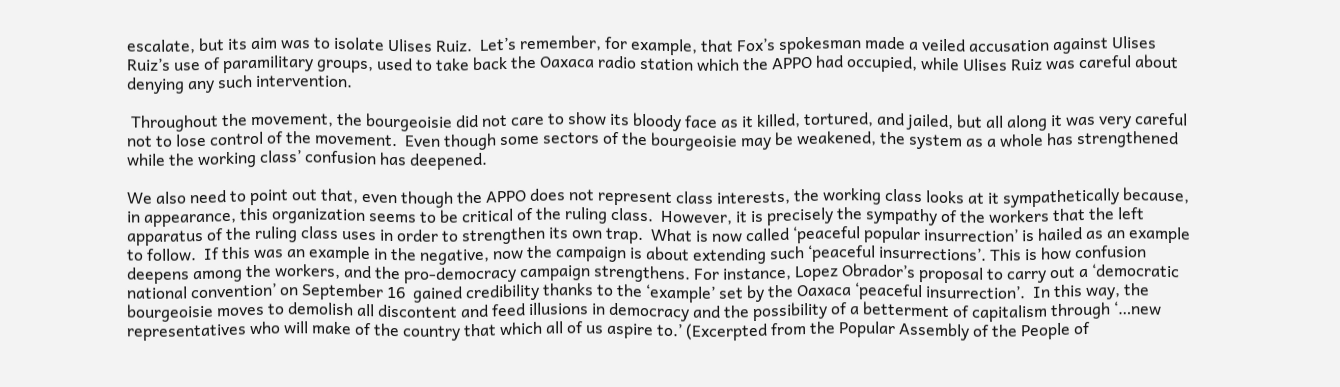escalate, but its aim was to isolate Ulises Ruiz.  Let’s remember, for example, that Fox’s spokesman made a veiled accusation against Ulises Ruiz’s use of paramilitary groups, used to take back the Oaxaca radio station which the APPO had occupied, while Ulises Ruiz was careful about denying any such intervention.

 Throughout the movement, the bourgeoisie did not care to show its bloody face as it killed, tortured, and jailed, but all along it was very careful not to lose control of the movement.  Even though some sectors of the bourgeoisie may be weakened, the system as a whole has strengthened while the working class’ confusion has deepened.

We also need to point out that, even though the APPO does not represent class interests, the working class looks at it sympathetically because, in appearance, this organization seems to be critical of the ruling class.  However, it is precisely the sympathy of the workers that the left apparatus of the ruling class uses in order to strengthen its own trap.  What is now called ‘peaceful popular insurrection’ is hailed as an example to follow.  If this was an example in the negative, now the campaign is about extending such ‘peaceful insurrections’. This is how confusion deepens among the workers, and the pro-democracy campaign strengthens. For instance, Lopez Obrador’s proposal to carry out a ‘democratic national convention’ on September 16  gained credibility thanks to the ‘example’ set by the Oaxaca ‘peaceful insurrection’.  In this way, the bourgeoisie moves to demolish all discontent and feed illusions in democracy and the possibility of a betterment of capitalism through ‘…new representatives who will make of the country that which all of us aspire to.’ (Excerpted from the Popular Assembly of the People of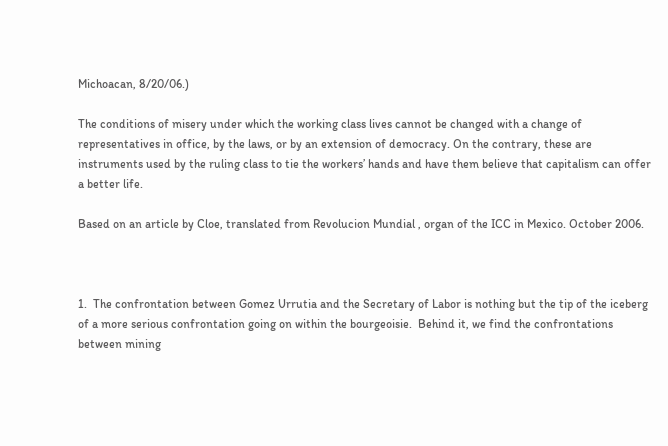Michoacan, 8/20/06.)

The conditions of misery under which the working class lives cannot be changed with a change of representatives in office, by the laws, or by an extension of democracy. On the contrary, these are instruments used by the ruling class to tie the workers’ hands and have them believe that capitalism can offer a better life.

Based on an article by Cloe, translated from Revolucion Mundial , organ of the ICC in Mexico. October 2006.



1.  The confrontation between Gomez Urrutia and the Secretary of Labor is nothing but the tip of the iceberg of a more serious confrontation going on within the bourgeoisie.  Behind it, we find the confrontations between mining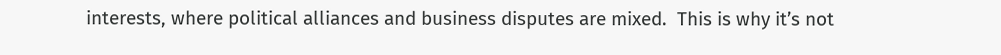interests, where political alliances and business disputes are mixed.  This is why it’s not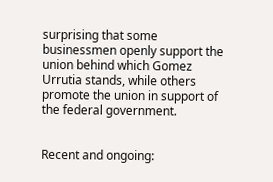surprising that some businessmen openly support the union behind which Gomez Urrutia stands, while others promote the union in support of the federal government.


Recent and ongoing: